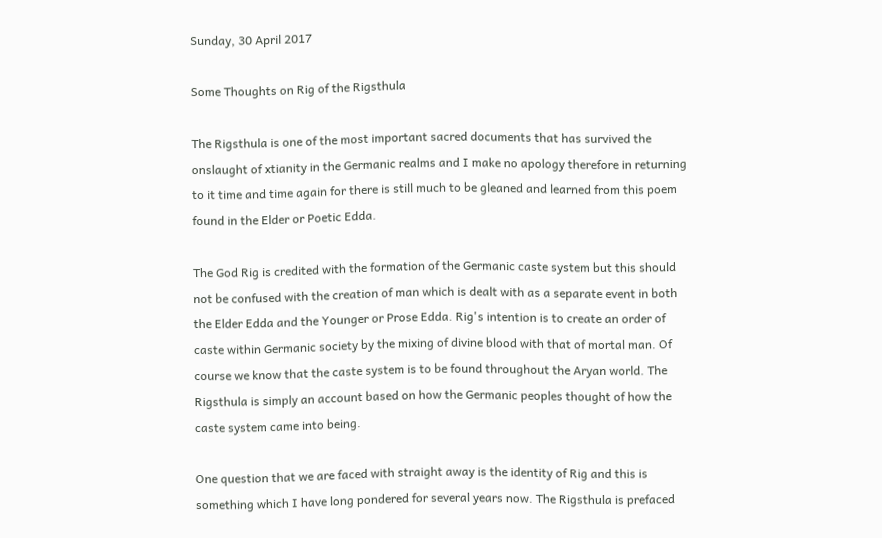Sunday, 30 April 2017

Some Thoughts on Rig of the Rigsthula

The Rigsthula is one of the most important sacred documents that has survived the onslaught of xtianity in the Germanic realms and I make no apology therefore in returning to it time and time again for there is still much to be gleaned and learned from this poem found in the Elder or Poetic Edda.

The God Rig is credited with the formation of the Germanic caste system but this should not be confused with the creation of man which is dealt with as a separate event in both the Elder Edda and the Younger or Prose Edda. Rig's intention is to create an order of caste within Germanic society by the mixing of divine blood with that of mortal man. Of course we know that the caste system is to be found throughout the Aryan world. The Rigsthula is simply an account based on how the Germanic peoples thought of how the caste system came into being.

One question that we are faced with straight away is the identity of Rig and this is something which I have long pondered for several years now. The Rigsthula is prefaced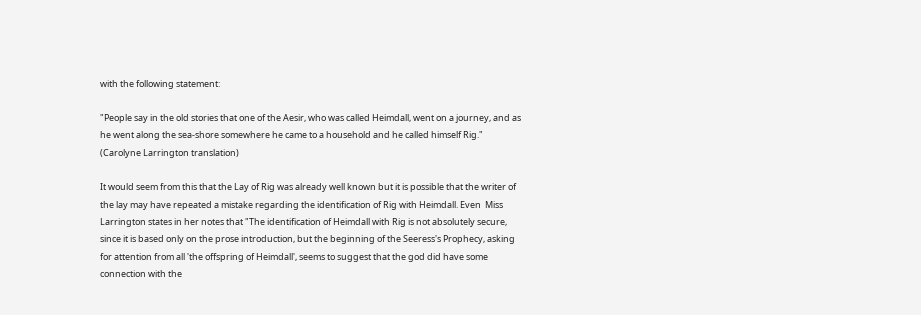with the following statement:

"People say in the old stories that one of the Aesir, who was called Heimdall, went on a journey, and as he went along the sea-shore somewhere he came to a household and he called himself Rig." (Carolyne Larrington translation)

It would seem from this that the Lay of Rig was already well known but it is possible that the writer of the lay may have repeated a mistake regarding the identification of Rig with Heimdall. Even  Miss Larrington states in her notes that "The identification of Heimdall with Rig is not absolutely secure, since it is based only on the prose introduction, but the beginning of the Seeress's Prophecy, asking for attention from all 'the offspring of Heimdall', seems to suggest that the god did have some connection with the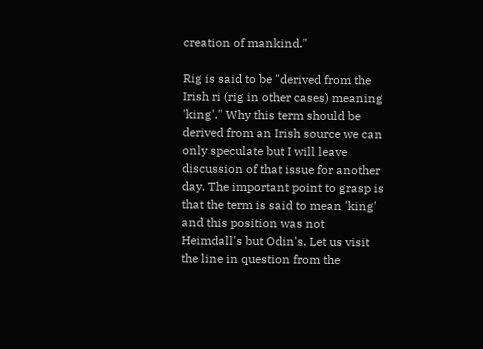creation of mankind."

Rig is said to be "derived from the Irish ri (rig in other cases) meaning 'king'." Why this term should be derived from an Irish source we can only speculate but I will leave discussion of that issue for another day. The important point to grasp is that the term is said to mean 'king' and this position was not Heimdall's but Odin's. Let us visit the line in question from the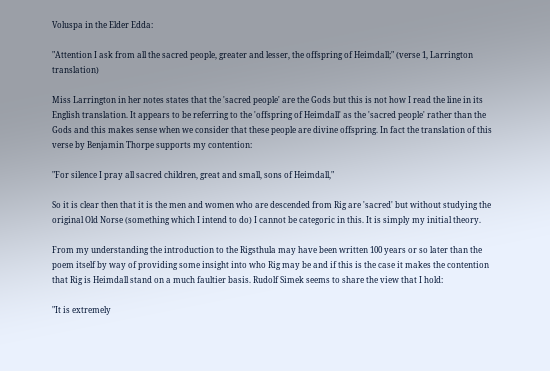Voluspa in the Elder Edda:

"Attention I ask from all the sacred people, greater and lesser, the offspring of Heimdall;" (verse 1, Larrington translation)

Miss Larrington in her notes states that the 'sacred people' are the Gods but this is not how I read the line in its English translation. It appears to be referring to the 'offspring of Heimdall' as the 'sacred people' rather than the Gods and this makes sense when we consider that these people are divine offspring. In fact the translation of this verse by Benjamin Thorpe supports my contention:

"For silence I pray all sacred children, great and small, sons of Heimdall,"

So it is clear then that it is the men and women who are descended from Rig are 'sacred' but without studying the original Old Norse (something which I intend to do) I cannot be categoric in this. It is simply my initial theory.

From my understanding the introduction to the Rigsthula may have been written 100 years or so later than the poem itself by way of providing some insight into who Rig may be and if this is the case it makes the contention that Rig is Heimdall stand on a much faultier basis. Rudolf Simek seems to share the view that I hold:

"It is extremely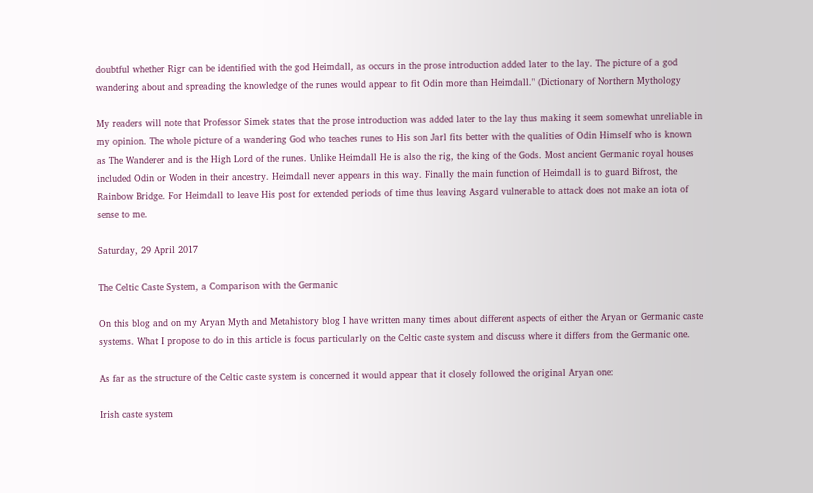doubtful whether Rigr can be identified with the god Heimdall, as occurs in the prose introduction added later to the lay. The picture of a god wandering about and spreading the knowledge of the runes would appear to fit Odin more than Heimdall." (Dictionary of Northern Mythology

My readers will note that Professor Simek states that the prose introduction was added later to the lay thus making it seem somewhat unreliable in my opinion. The whole picture of a wandering God who teaches runes to His son Jarl fits better with the qualities of Odin Himself who is known as The Wanderer and is the High Lord of the runes. Unlike Heimdall He is also the rig, the king of the Gods. Most ancient Germanic royal houses included Odin or Woden in their ancestry. Heimdall never appears in this way. Finally the main function of Heimdall is to guard Bifrost, the Rainbow Bridge. For Heimdall to leave His post for extended periods of time thus leaving Asgard vulnerable to attack does not make an iota of sense to me.

Saturday, 29 April 2017

The Celtic Caste System, a Comparison with the Germanic

On this blog and on my Aryan Myth and Metahistory blog I have written many times about different aspects of either the Aryan or Germanic caste systems. What I propose to do in this article is focus particularly on the Celtic caste system and discuss where it differs from the Germanic one.

As far as the structure of the Celtic caste system is concerned it would appear that it closely followed the original Aryan one:

Irish caste system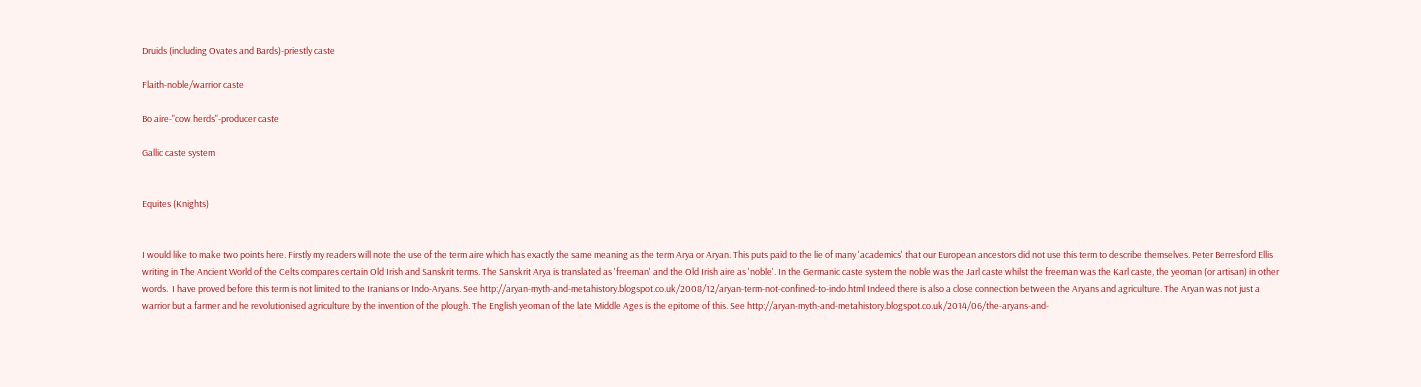Druids (including Ovates and Bards)-priestly caste

Flaith-noble/warrior caste

Bo aire-"cow herds"-producer caste

Gallic caste system


Equites (Knights)


I would like to make two points here. Firstly my readers will note the use of the term aire which has exactly the same meaning as the term Arya or Aryan. This puts paid to the lie of many 'academics' that our European ancestors did not use this term to describe themselves. Peter Berresford Ellis writing in The Ancient World of the Celts compares certain Old Irish and Sanskrit terms. The Sanskrit Arya is translated as 'freeman' and the Old Irish aire as 'noble'. In the Germanic caste system the noble was the Jarl caste whilst the freeman was the Karl caste, the yeoman (or artisan) in other words.  I have proved before this term is not limited to the Iranians or Indo-Aryans. See http://aryan-myth-and-metahistory.blogspot.co.uk/2008/12/aryan-term-not-confined-to-indo.html Indeed there is also a close connection between the Aryans and agriculture. The Aryan was not just a warrior but a farmer and he revolutionised agriculture by the invention of the plough. The English yeoman of the late Middle Ages is the epitome of this. See http://aryan-myth-and-metahistory.blogspot.co.uk/2014/06/the-aryans-and-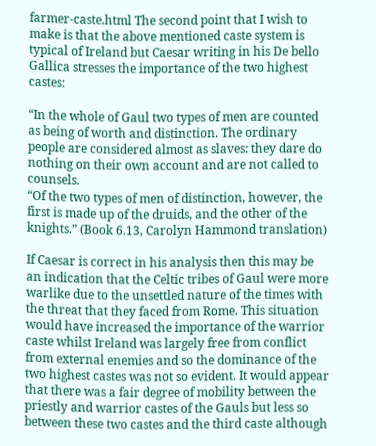farmer-caste.html The second point that I wish to make is that the above mentioned caste system is typical of Ireland but Caesar writing in his De bello Gallica stresses the importance of the two highest castes:

“In the whole of Gaul two types of men are counted as being of worth and distinction. The ordinary people are considered almost as slaves: they dare do nothing on their own account and are not called to counsels.
“Of the two types of men of distinction, however, the first is made up of the druids, and the other of the knights.” (Book 6.13, Carolyn Hammond translation)

If Caesar is correct in his analysis then this may be an indication that the Celtic tribes of Gaul were more warlike due to the unsettled nature of the times with the threat that they faced from Rome. This situation would have increased the importance of the warrior caste whilst Ireland was largely free from conflict from external enemies and so the dominance of the two highest castes was not so evident. It would appear that there was a fair degree of mobility between the priestly and warrior castes of the Gauls but less so between these two castes and the third caste although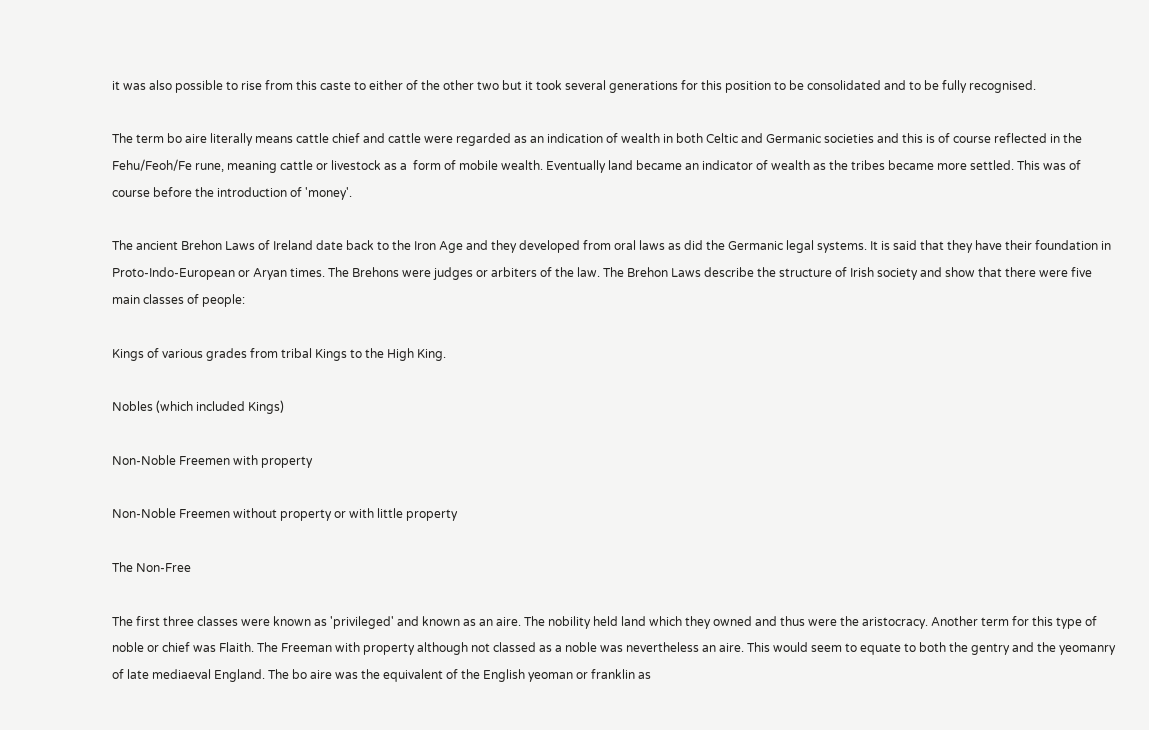it was also possible to rise from this caste to either of the other two but it took several generations for this position to be consolidated and to be fully recognised.

The term bo aire literally means cattle chief and cattle were regarded as an indication of wealth in both Celtic and Germanic societies and this is of course reflected in the Fehu/Feoh/Fe rune, meaning cattle or livestock as a  form of mobile wealth. Eventually land became an indicator of wealth as the tribes became more settled. This was of course before the introduction of 'money'.

The ancient Brehon Laws of Ireland date back to the Iron Age and they developed from oral laws as did the Germanic legal systems. It is said that they have their foundation in Proto-Indo-European or Aryan times. The Brehons were judges or arbiters of the law. The Brehon Laws describe the structure of Irish society and show that there were five main classes of people:

Kings of various grades from tribal Kings to the High King.

Nobles (which included Kings)

Non-Noble Freemen with property

Non-Noble Freemen without property or with little property

The Non-Free

The first three classes were known as 'privileged' and known as an aire. The nobility held land which they owned and thus were the aristocracy. Another term for this type of noble or chief was Flaith. The Freeman with property although not classed as a noble was nevertheless an aire. This would seem to equate to both the gentry and the yeomanry of late mediaeval England. The bo aire was the equivalent of the English yeoman or franklin as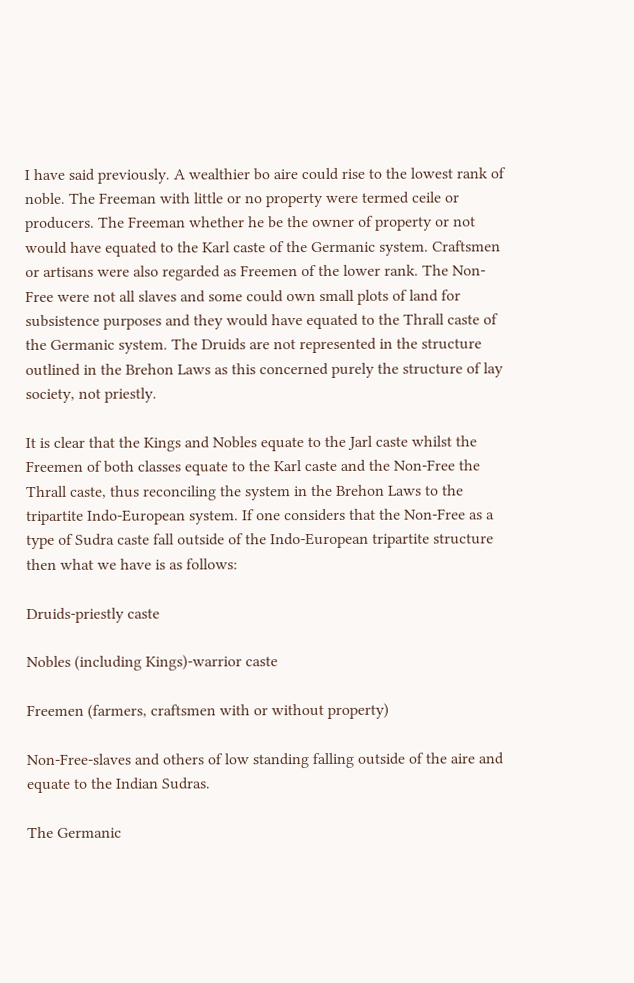I have said previously. A wealthier bo aire could rise to the lowest rank of noble. The Freeman with little or no property were termed ceile or producers. The Freeman whether he be the owner of property or not would have equated to the Karl caste of the Germanic system. Craftsmen or artisans were also regarded as Freemen of the lower rank. The Non-Free were not all slaves and some could own small plots of land for subsistence purposes and they would have equated to the Thrall caste of the Germanic system. The Druids are not represented in the structure outlined in the Brehon Laws as this concerned purely the structure of lay society, not priestly.

It is clear that the Kings and Nobles equate to the Jarl caste whilst the Freemen of both classes equate to the Karl caste and the Non-Free the Thrall caste, thus reconciling the system in the Brehon Laws to the tripartite Indo-European system. If one considers that the Non-Free as a type of Sudra caste fall outside of the Indo-European tripartite structure then what we have is as follows:

Druids-priestly caste

Nobles (including Kings)-warrior caste

Freemen (farmers, craftsmen with or without property)

Non-Free-slaves and others of low standing falling outside of the aire and equate to the Indian Sudras.

The Germanic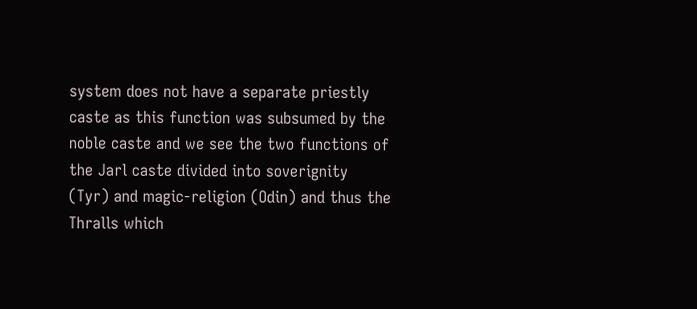system does not have a separate priestly caste as this function was subsumed by the noble caste and we see the two functions of the Jarl caste divided into soverignity (Tyr) and magic-religion (Odin) and thus the Thralls which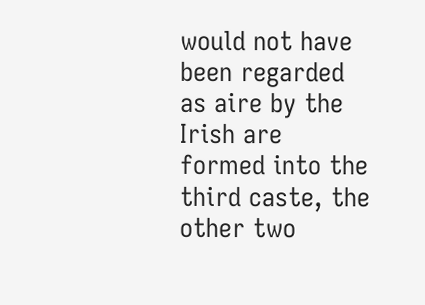would not have been regarded as aire by the Irish are formed into the third caste, the other two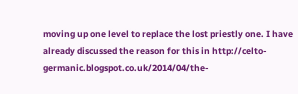moving up one level to replace the lost priestly one. I have already discussed the reason for this in http://celto-germanic.blogspot.co.uk/2014/04/the-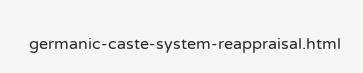germanic-caste-system-reappraisal.html